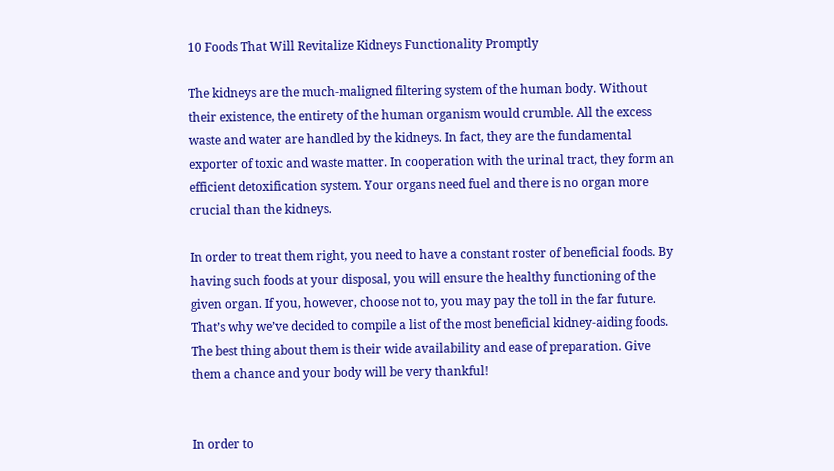10 Foods That Will Revitalize Kidneys Functionality Promptly

The kidneys are the much-maligned filtering system of the human body. Without their existence, the entirety of the human organism would crumble. All the excess waste and water are handled by the kidneys. In fact, they are the fundamental exporter of toxic and waste matter. In cooperation with the urinal tract, they form an efficient detoxification system. Your organs need fuel and there is no organ more crucial than the kidneys.

In order to treat them right, you need to have a constant roster of beneficial foods. By having such foods at your disposal, you will ensure the healthy functioning of the given organ. If you, however, choose not to, you may pay the toll in the far future. That’s why we’ve decided to compile a list of the most beneficial kidney-aiding foods. The best thing about them is their wide availability and ease of preparation. Give them a chance and your body will be very thankful!


In order to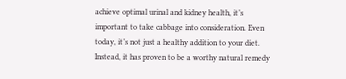achieve optimal urinal and kidney health, it’s important to take cabbage into consideration. Even today, it’s not just a healthy addition to your diet. Instead, it has proven to be a worthy natural remedy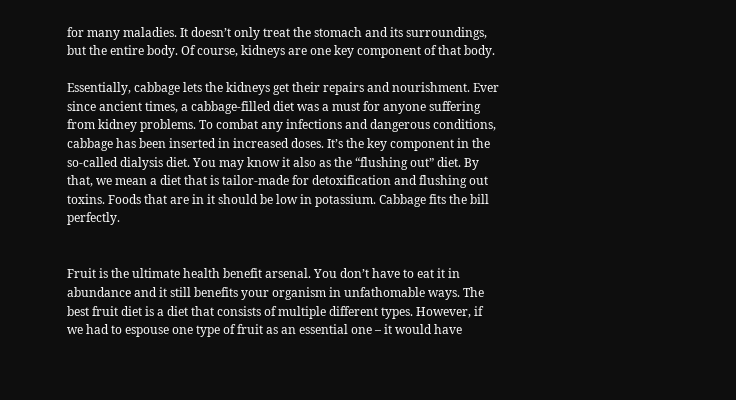for many maladies. It doesn’t only treat the stomach and its surroundings, but the entire body. Of course, kidneys are one key component of that body.

Essentially, cabbage lets the kidneys get their repairs and nourishment. Ever since ancient times, a cabbage-filled diet was a must for anyone suffering from kidney problems. To combat any infections and dangerous conditions, cabbage has been inserted in increased doses. It’s the key component in the so-called dialysis diet. You may know it also as the “flushing out” diet. By that, we mean a diet that is tailor-made for detoxification and flushing out toxins. Foods that are in it should be low in potassium. Cabbage fits the bill perfectly.


Fruit is the ultimate health benefit arsenal. You don’t have to eat it in abundance and it still benefits your organism in unfathomable ways. The best fruit diet is a diet that consists of multiple different types. However, if we had to espouse one type of fruit as an essential one – it would have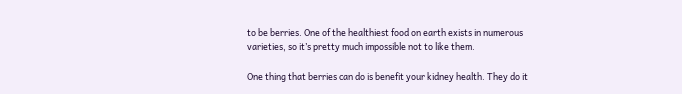to be berries. One of the healthiest food on earth exists in numerous varieties, so it’s pretty much impossible not to like them.

One thing that berries can do is benefit your kidney health. They do it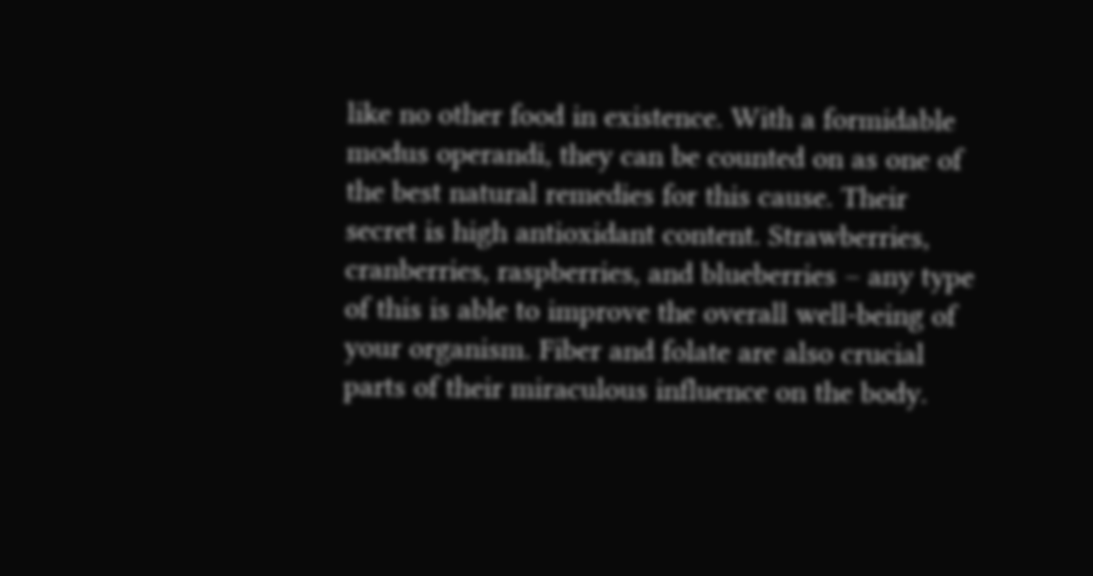like no other food in existence. With a formidable modus operandi, they can be counted on as one of the best natural remedies for this cause. Their secret is high antioxidant content. Strawberries, cranberries, raspberries, and blueberries – any type of this is able to improve the overall well-being of your organism. Fiber and folate are also crucial parts of their miraculous influence on the body.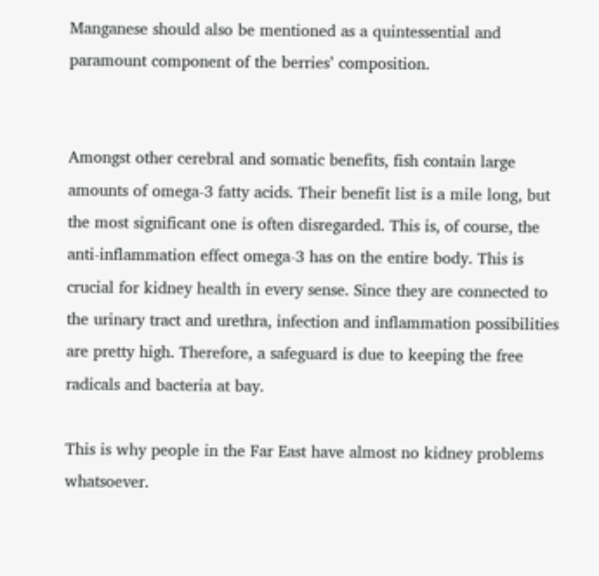Manganese should also be mentioned as a quintessential and paramount component of the berries’ composition.


Amongst other cerebral and somatic benefits, fish contain large amounts of omega-3 fatty acids. Their benefit list is a mile long, but the most significant one is often disregarded. This is, of course, the anti-inflammation effect omega-3 has on the entire body. This is crucial for kidney health in every sense. Since they are connected to the urinary tract and urethra, infection and inflammation possibilities are pretty high. Therefore, a safeguard is due to keeping the free radicals and bacteria at bay.

This is why people in the Far East have almost no kidney problems whatsoever.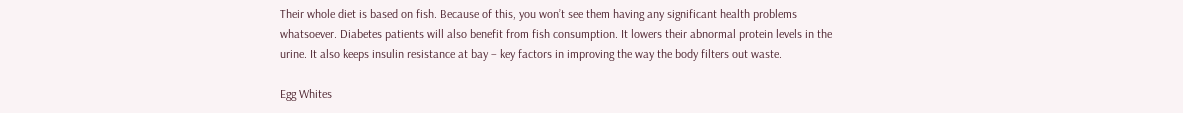Their whole diet is based on fish. Because of this, you won’t see them having any significant health problems whatsoever. Diabetes patients will also benefit from fish consumption. It lowers their abnormal protein levels in the urine. It also keeps insulin resistance at bay – key factors in improving the way the body filters out waste.

Egg Whites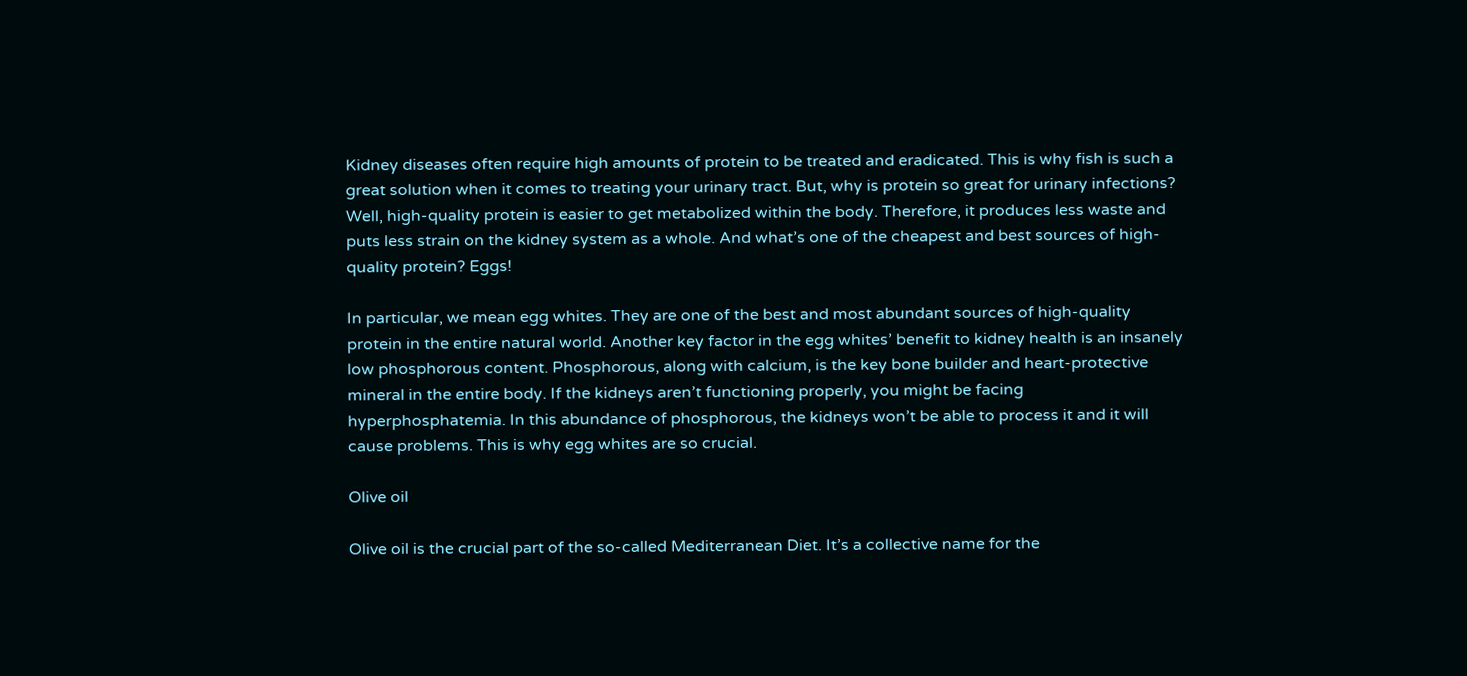Kidney diseases often require high amounts of protein to be treated and eradicated. This is why fish is such a great solution when it comes to treating your urinary tract. But, why is protein so great for urinary infections? Well, high-quality protein is easier to get metabolized within the body. Therefore, it produces less waste and puts less strain on the kidney system as a whole. And what’s one of the cheapest and best sources of high-quality protein? Eggs!

In particular, we mean egg whites. They are one of the best and most abundant sources of high-quality protein in the entire natural world. Another key factor in the egg whites’ benefit to kidney health is an insanely low phosphorous content. Phosphorous, along with calcium, is the key bone builder and heart-protective mineral in the entire body. If the kidneys aren’t functioning properly, you might be facing hyperphosphatemia. In this abundance of phosphorous, the kidneys won’t be able to process it and it will cause problems. This is why egg whites are so crucial.

Olive oil

Olive oil is the crucial part of the so-called Mediterranean Diet. It’s a collective name for the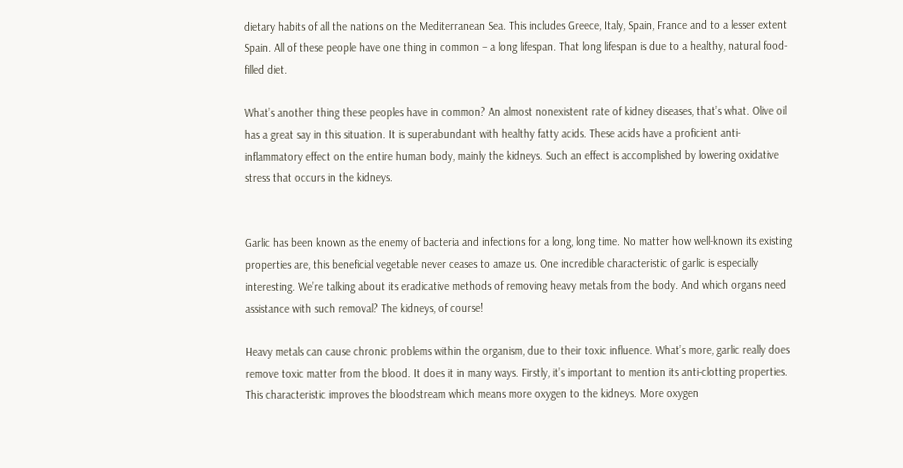dietary habits of all the nations on the Mediterranean Sea. This includes Greece, Italy, Spain, France and to a lesser extent Spain. All of these people have one thing in common – a long lifespan. That long lifespan is due to a healthy, natural food-filled diet.

What’s another thing these peoples have in common? An almost nonexistent rate of kidney diseases, that’s what. Olive oil has a great say in this situation. It is superabundant with healthy fatty acids. These acids have a proficient anti-inflammatory effect on the entire human body, mainly the kidneys. Such an effect is accomplished by lowering oxidative stress that occurs in the kidneys.


Garlic has been known as the enemy of bacteria and infections for a long, long time. No matter how well-known its existing properties are, this beneficial vegetable never ceases to amaze us. One incredible characteristic of garlic is especially interesting. We’re talking about its eradicative methods of removing heavy metals from the body. And which organs need assistance with such removal? The kidneys, of course!

Heavy metals can cause chronic problems within the organism, due to their toxic influence. What’s more, garlic really does remove toxic matter from the blood. It does it in many ways. Firstly, it’s important to mention its anti-clotting properties. This characteristic improves the bloodstream which means more oxygen to the kidneys. More oxygen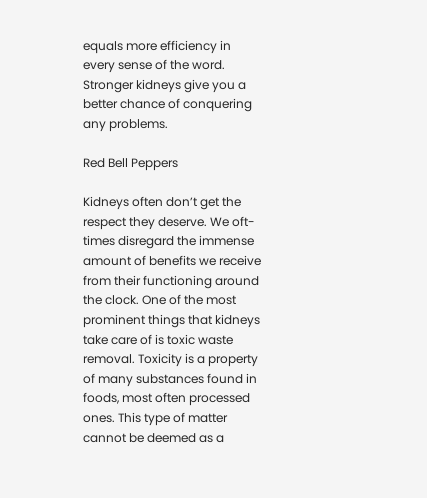equals more efficiency in every sense of the word. Stronger kidneys give you a better chance of conquering any problems.

Red Bell Peppers

Kidneys often don’t get the respect they deserve. We oft-times disregard the immense amount of benefits we receive from their functioning around the clock. One of the most prominent things that kidneys take care of is toxic waste removal. Toxicity is a property of many substances found in foods, most often processed ones. This type of matter cannot be deemed as a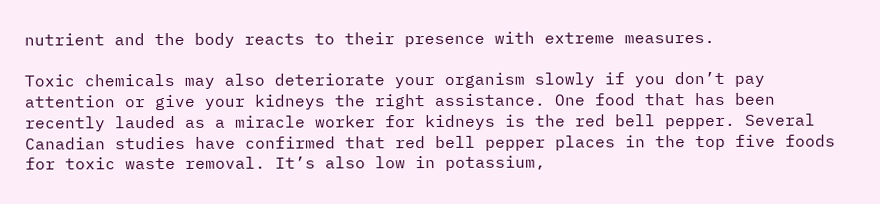nutrient and the body reacts to their presence with extreme measures.

Toxic chemicals may also deteriorate your organism slowly if you don’t pay attention or give your kidneys the right assistance. One food that has been recently lauded as a miracle worker for kidneys is the red bell pepper. Several Canadian studies have confirmed that red bell pepper places in the top five foods for toxic waste removal. It’s also low in potassium,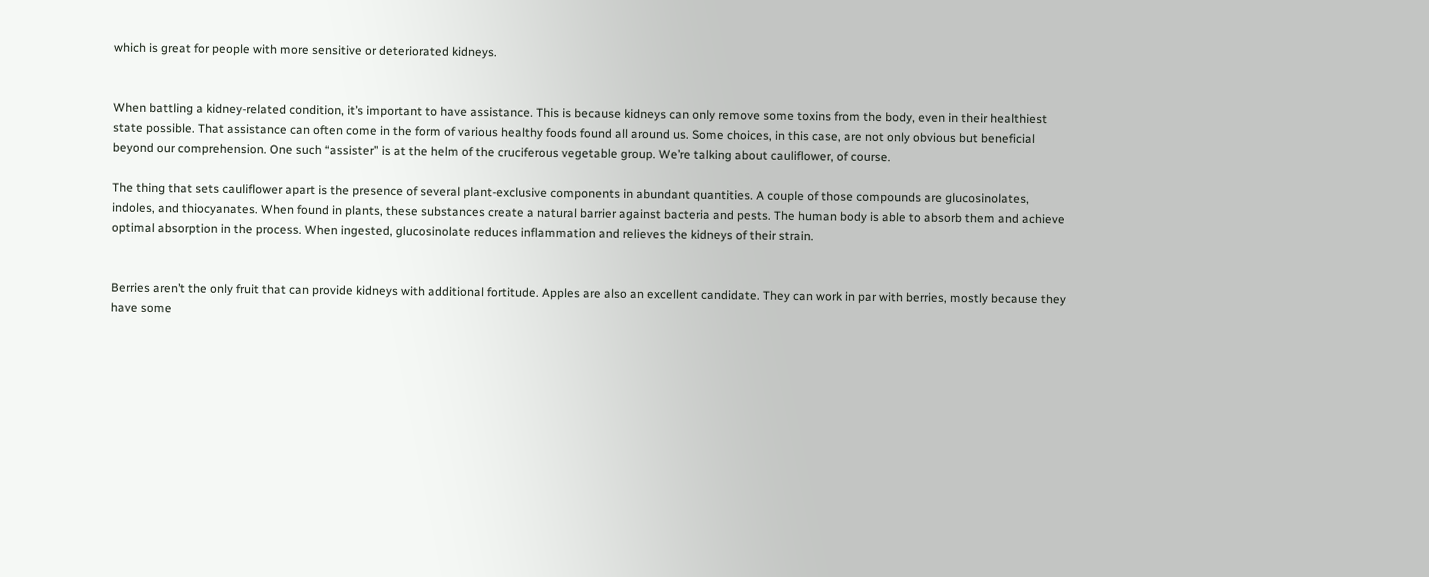which is great for people with more sensitive or deteriorated kidneys.


When battling a kidney-related condition, it’s important to have assistance. This is because kidneys can only remove some toxins from the body, even in their healthiest state possible. That assistance can often come in the form of various healthy foods found all around us. Some choices, in this case, are not only obvious but beneficial beyond our comprehension. One such “assister” is at the helm of the cruciferous vegetable group. We’re talking about cauliflower, of course.

The thing that sets cauliflower apart is the presence of several plant-exclusive components in abundant quantities. A couple of those compounds are glucosinolates, indoles, and thiocyanates. When found in plants, these substances create a natural barrier against bacteria and pests. The human body is able to absorb them and achieve optimal absorption in the process. When ingested, glucosinolate reduces inflammation and relieves the kidneys of their strain.


Berries aren’t the only fruit that can provide kidneys with additional fortitude. Apples are also an excellent candidate. They can work in par with berries, mostly because they have some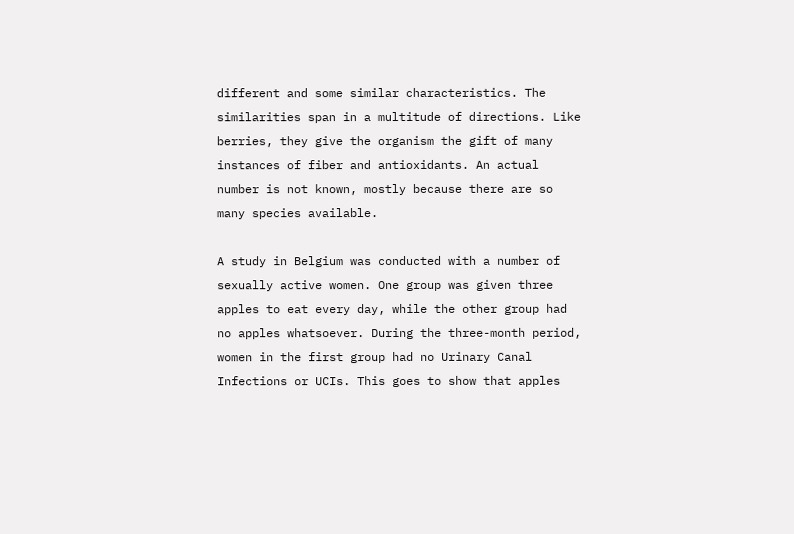different and some similar characteristics. The similarities span in a multitude of directions. Like berries, they give the organism the gift of many instances of fiber and antioxidants. An actual number is not known, mostly because there are so many species available.

A study in Belgium was conducted with a number of sexually active women. One group was given three apples to eat every day, while the other group had no apples whatsoever. During the three-month period, women in the first group had no Urinary Canal Infections or UCIs. This goes to show that apples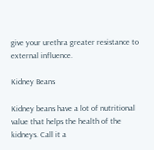give your urethra greater resistance to external influence.

Kidney Beans

Kidney beans have a lot of nutritional value that helps the health of the kidneys. Call it a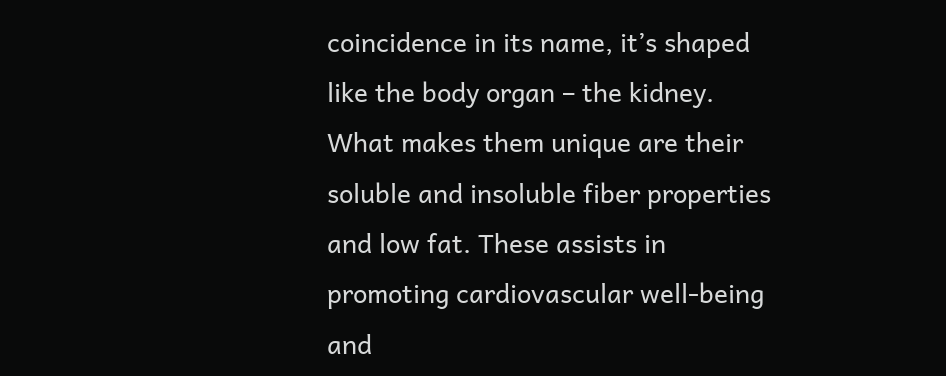coincidence in its name, it’s shaped like the body organ – the kidney. What makes them unique are their soluble and insoluble fiber properties and low fat. These assists in promoting cardiovascular well-being and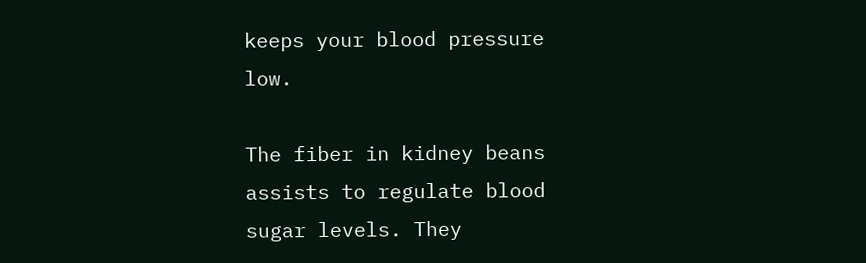keeps your blood pressure low.

The fiber in kidney beans assists to regulate blood sugar levels. They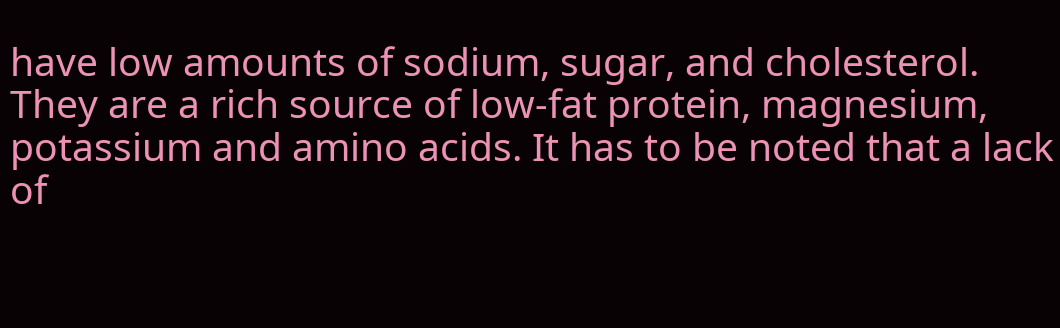have low amounts of sodium, sugar, and cholesterol. They are a rich source of low-fat protein, magnesium, potassium and amino acids. It has to be noted that a lack of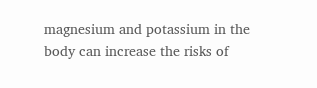magnesium and potassium in the body can increase the risks of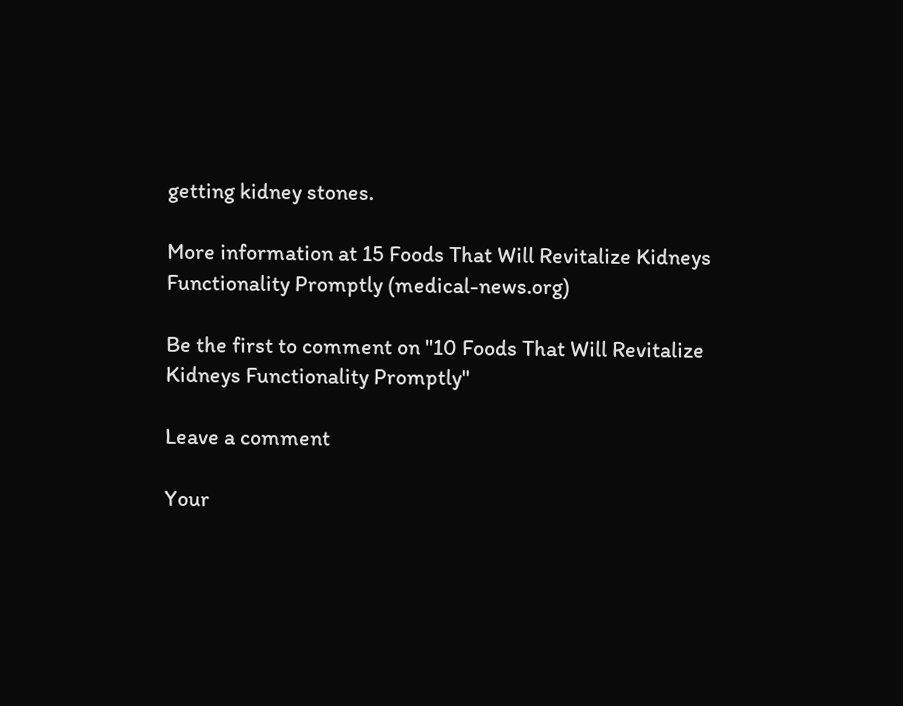getting kidney stones.

More information at 15 Foods That Will Revitalize Kidneys Functionality Promptly (medical-news.org)

Be the first to comment on "10 Foods That Will Revitalize Kidneys Functionality Promptly"

Leave a comment

Your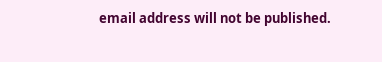email address will not be published.